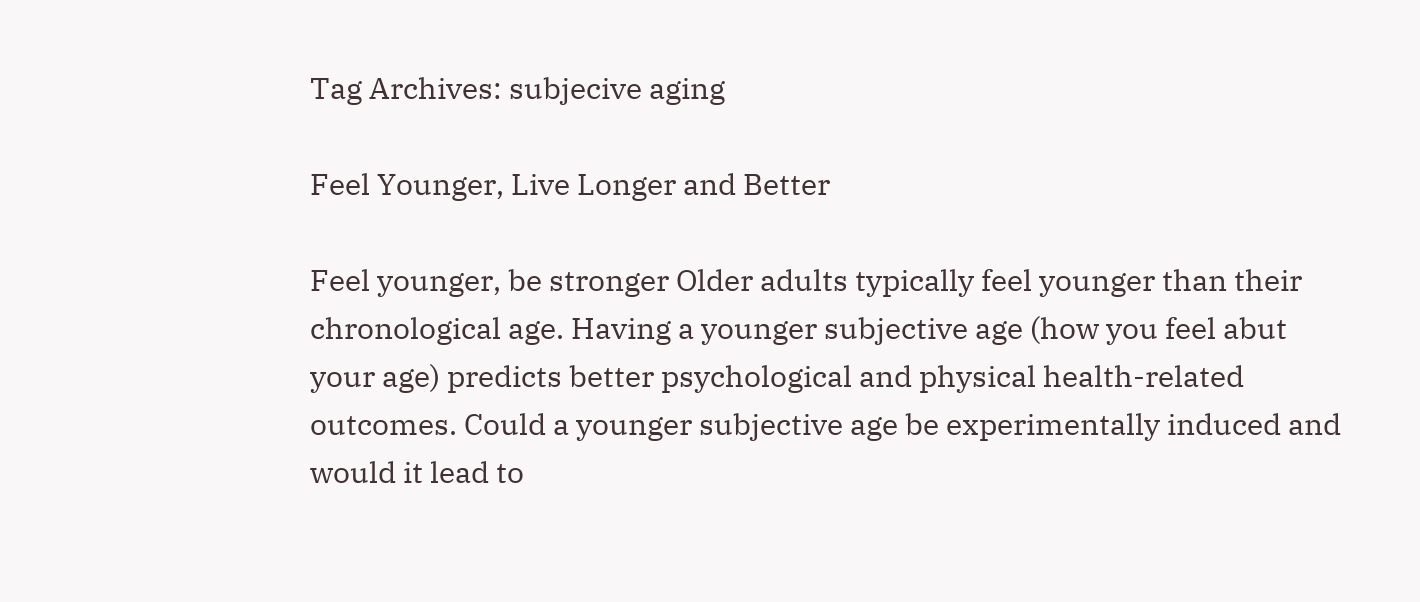Tag Archives: subjecive aging

Feel Younger, Live Longer and Better

Feel younger, be stronger Older adults typically feel younger than their chronological age. Having a younger subjective age (how you feel abut your age) predicts better psychological and physical health-related outcomes. Could a younger subjective age be experimentally induced and would it lead to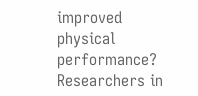improved physical performance? Researchers in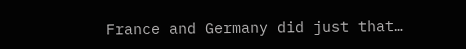France and Germany did just that…